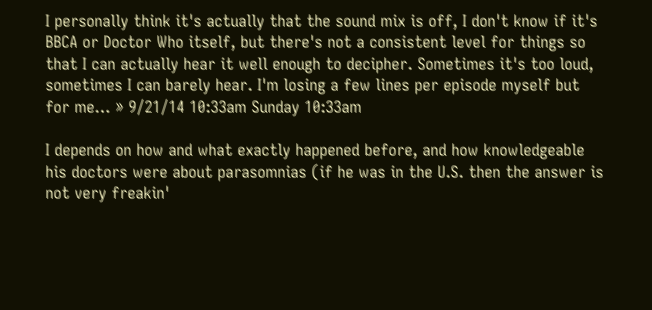I personally think it's actually that the sound mix is off, I don't know if it's BBCA or Doctor Who itself, but there's not a consistent level for things so that I can actually hear it well enough to decipher. Sometimes it's too loud, sometimes I can barely hear. I'm losing a few lines per episode myself but for me… » 9/21/14 10:33am Sunday 10:33am

I depends on how and what exactly happened before, and how knowledgeable his doctors were about parasomnias (if he was in the U.S. then the answer is not very freakin'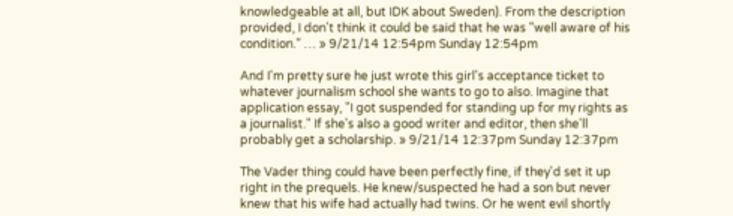knowledgeable at all, but IDK about Sweden). From the description provided, I don't think it could be said that he was "well aware of his condition." … » 9/21/14 12:54pm Sunday 12:54pm

And I'm pretty sure he just wrote this girl's acceptance ticket to whatever journalism school she wants to go to also. Imagine that application essay, "I got suspended for standing up for my rights as a journalist." If she's also a good writer and editor, then she'll probably get a scholarship. » 9/21/14 12:37pm Sunday 12:37pm

The Vader thing could have been perfectly fine, if they'd set it up right in the prequels. He knew/suspected he had a son but never knew that his wife had actually had twins. Or he went evil shortly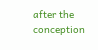after the conception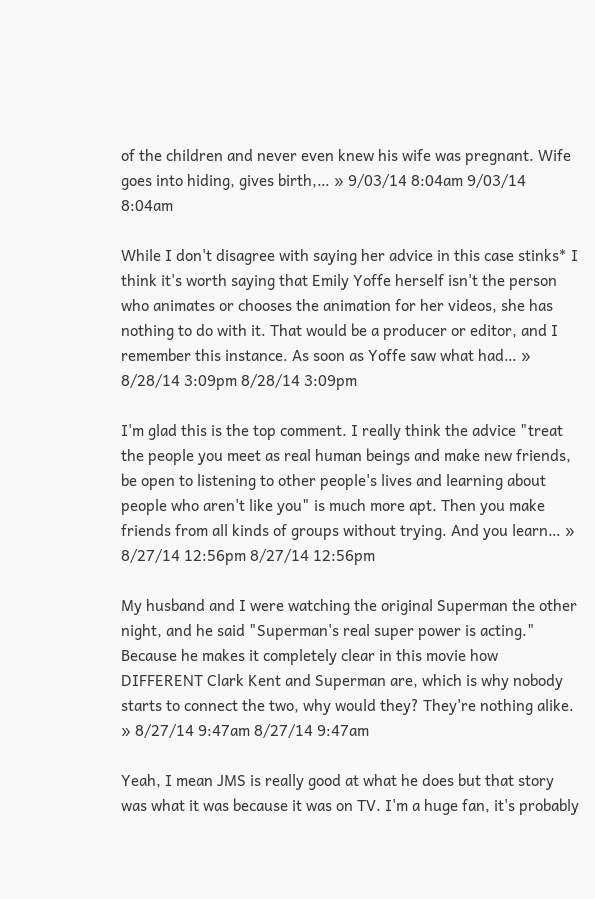of the children and never even knew his wife was pregnant. Wife goes into hiding, gives birth,… » 9/03/14 8:04am 9/03/14 8:04am

While I don't disagree with saying her advice in this case stinks* I think it's worth saying that Emily Yoffe herself isn't the person who animates or chooses the animation for her videos, she has nothing to do with it. That would be a producer or editor, and I remember this instance. As soon as Yoffe saw what had… » 8/28/14 3:09pm 8/28/14 3:09pm

I'm glad this is the top comment. I really think the advice "treat the people you meet as real human beings and make new friends, be open to listening to other people's lives and learning about people who aren't like you" is much more apt. Then you make friends from all kinds of groups without trying. And you learn… » 8/27/14 12:56pm 8/27/14 12:56pm

My husband and I were watching the original Superman the other night, and he said "Superman's real super power is acting." Because he makes it completely clear in this movie how DIFFERENT Clark Kent and Superman are, which is why nobody starts to connect the two, why would they? They're nothing alike. » 8/27/14 9:47am 8/27/14 9:47am

Yeah, I mean JMS is really good at what he does but that story was what it was because it was on TV. I'm a huge fan, it's probably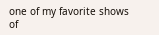one of my favorite shows of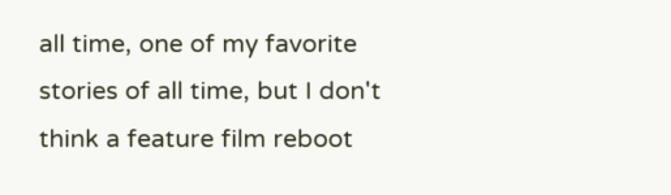all time, one of my favorite stories of all time, but I don't think a feature film reboot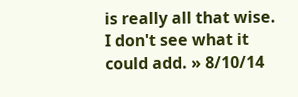is really all that wise. I don't see what it could add. » 8/10/14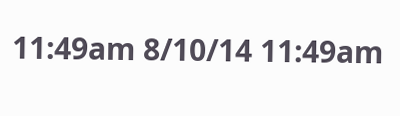11:49am 8/10/14 11:49am